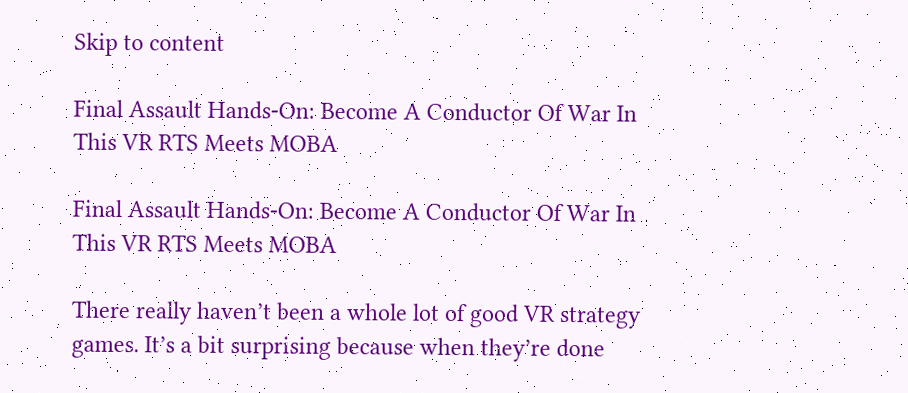Skip to content

Final Assault Hands-On: Become A Conductor Of War In This VR RTS Meets MOBA

Final Assault Hands-On: Become A Conductor Of War In This VR RTS Meets MOBA

There really haven’t been a whole lot of good VR strategy games. It’s a bit surprising because when they’re done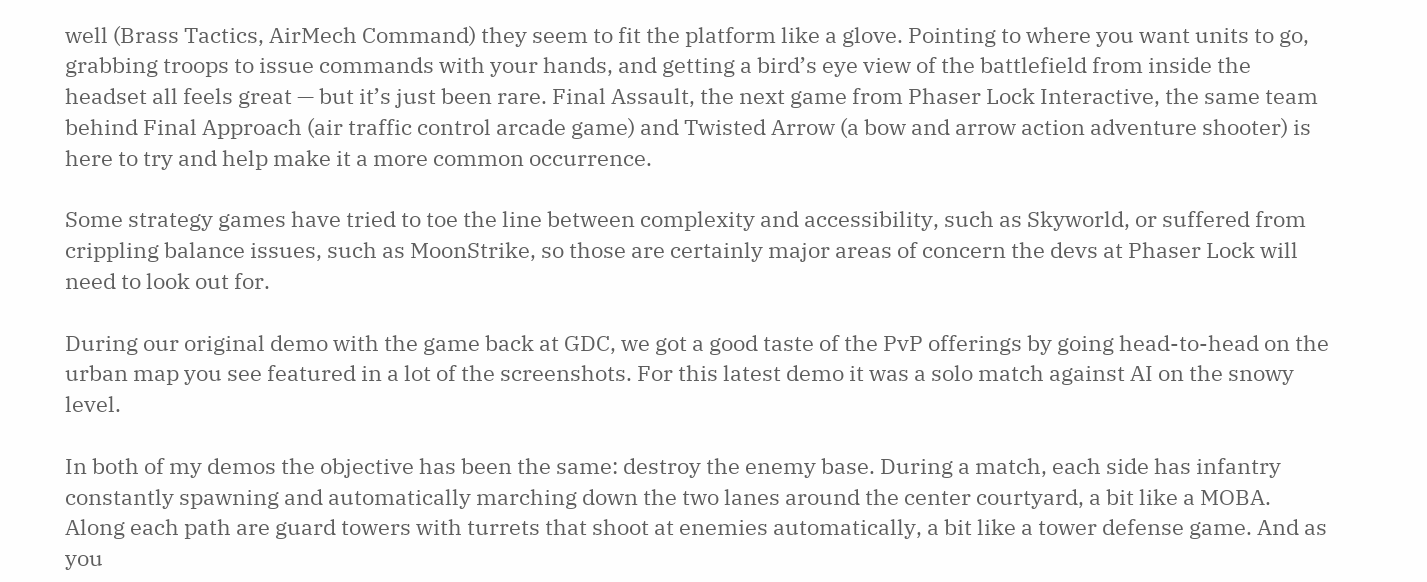well (Brass Tactics, AirMech Command) they seem to fit the platform like a glove. Pointing to where you want units to go, grabbing troops to issue commands with your hands, and getting a bird’s eye view of the battlefield from inside the headset all feels great — but it’s just been rare. Final Assault, the next game from Phaser Lock Interactive, the same team behind Final Approach (air traffic control arcade game) and Twisted Arrow (a bow and arrow action adventure shooter) is here to try and help make it a more common occurrence.

Some strategy games have tried to toe the line between complexity and accessibility, such as Skyworld, or suffered from crippling balance issues, such as MoonStrike, so those are certainly major areas of concern the devs at Phaser Lock will need to look out for.

During our original demo with the game back at GDC, we got a good taste of the PvP offerings by going head-to-head on the urban map you see featured in a lot of the screenshots. For this latest demo it was a solo match against AI on the snowy level.

In both of my demos the objective has been the same: destroy the enemy base. During a match, each side has infantry constantly spawning and automatically marching down the two lanes around the center courtyard, a bit like a MOBA. Along each path are guard towers with turrets that shoot at enemies automatically, a bit like a tower defense game. And as you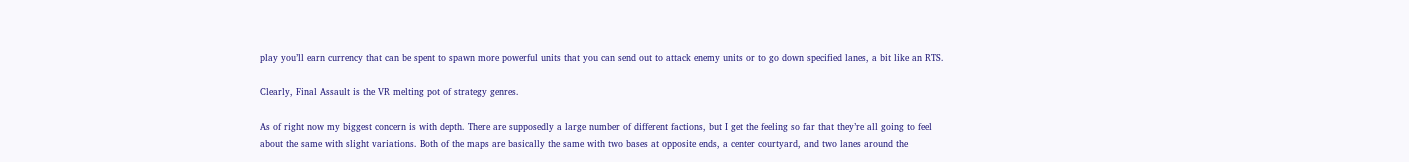play you’ll earn currency that can be spent to spawn more powerful units that you can send out to attack enemy units or to go down specified lanes, a bit like an RTS.

Clearly, Final Assault is the VR melting pot of strategy genres.

As of right now my biggest concern is with depth. There are supposedly a large number of different factions, but I get the feeling so far that they’re all going to feel about the same with slight variations. Both of the maps are basically the same with two bases at opposite ends, a center courtyard, and two lanes around the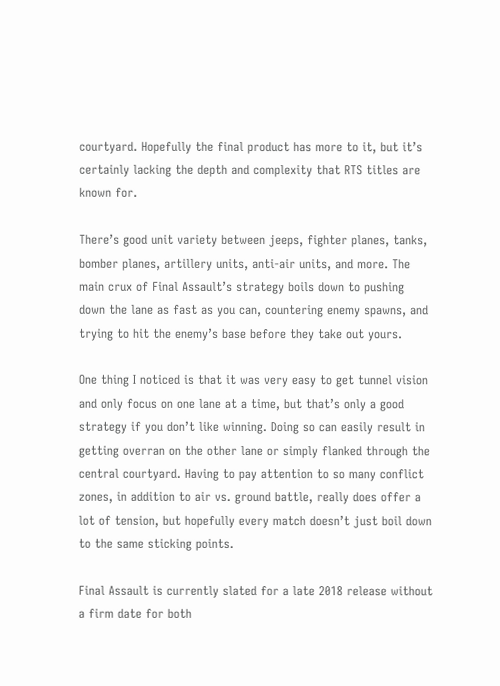courtyard. Hopefully the final product has more to it, but it’s certainly lacking the depth and complexity that RTS titles are known for.

There’s good unit variety between jeeps, fighter planes, tanks, bomber planes, artillery units, anti-air units, and more. The main crux of Final Assault’s strategy boils down to pushing down the lane as fast as you can, countering enemy spawns, and trying to hit the enemy’s base before they take out yours.

One thing I noticed is that it was very easy to get tunnel vision and only focus on one lane at a time, but that’s only a good strategy if you don’t like winning. Doing so can easily result in getting overran on the other lane or simply flanked through the central courtyard. Having to pay attention to so many conflict zones, in addition to air vs. ground battle, really does offer a lot of tension, but hopefully every match doesn’t just boil down to the same sticking points.

Final Assault is currently slated for a late 2018 release without a firm date for both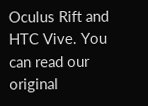Oculus Rift and HTC Vive. You can read our original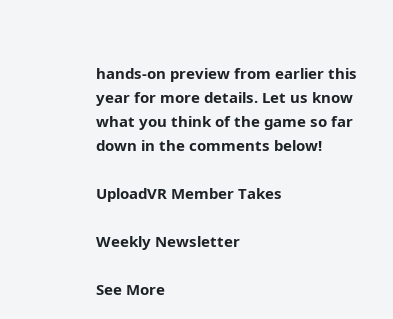hands-on preview from earlier this year for more details. Let us know what you think of the game so far down in the comments below!

UploadVR Member Takes

Weekly Newsletter

See More